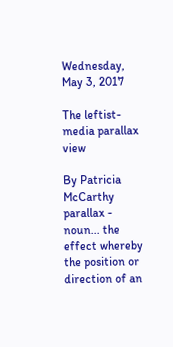Wednesday, May 3, 2017

The leftist-media parallax view

By Patricia McCarthy
parallax - noun... the effect whereby the position or direction of an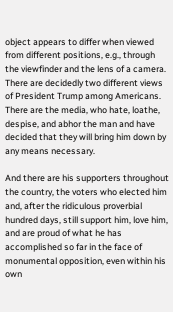object appears to differ when viewed from different positions, e.g., through the viewfinder and the lens of a camera.
There are decidedly two different views of President Trump among Americans.  There are the media, who hate, loathe, despise, and abhor the man and have decided that they will bring him down by any means necessary.

And there are his supporters throughout the country, the voters who elected him and, after the ridiculous proverbial hundred days, still support him, love him, and are proud of what he has accomplished so far in the face of monumental opposition, even within his own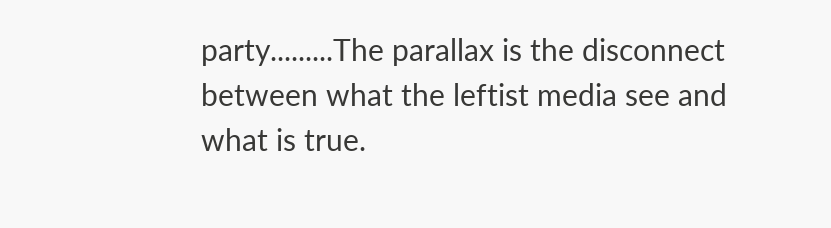party.........The parallax is the disconnect between what the leftist media see and what is true.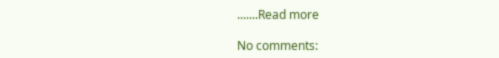.......Read more

No comments: